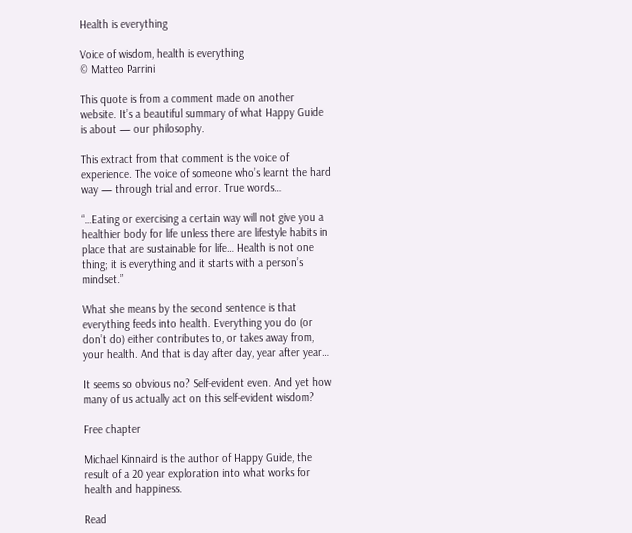Health is everything

Voice of wisdom, health is everything
© Matteo Parrini

This quote is from a comment made on another website. It’s a beautiful summary of what Happy Guide is about — our philosophy.

This extract from that comment is the voice of experience. The voice of someone who’s learnt the hard way — through trial and error. True words…

“…Eating or exercising a certain way will not give you a healthier body for life unless there are lifestyle habits in place that are sustainable for life… Health is not one thing; it is everything and it starts with a person’s mindset.”

What she means by the second sentence is that everything feeds into health. Everything you do (or don’t do) either contributes to, or takes away from, your health. And that is day after day, year after year…

It seems so obvious no? Self-evident even. And yet how many of us actually act on this self-evident wisdom?

Free chapter

Michael Kinnaird is the author of Happy Guide, the result of a 20 year exploration into what works for health and happiness.

Read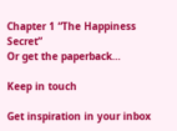Chapter 1 “The Happiness Secret”
Or get the paperback…

Keep in touch

Get inspiration in your inbox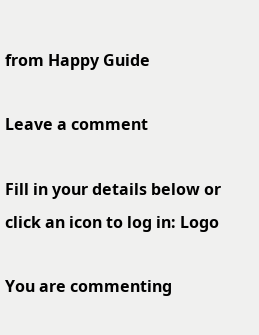from Happy Guide

Leave a comment

Fill in your details below or click an icon to log in: Logo

You are commenting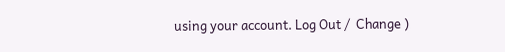using your account. Log Out /  Change )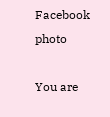Facebook photo

You are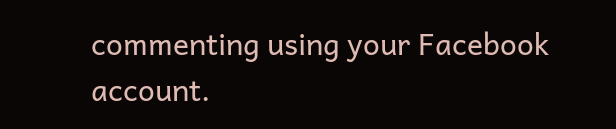commenting using your Facebook account.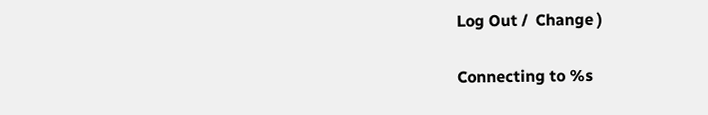Log Out /  Change )

Connecting to %s